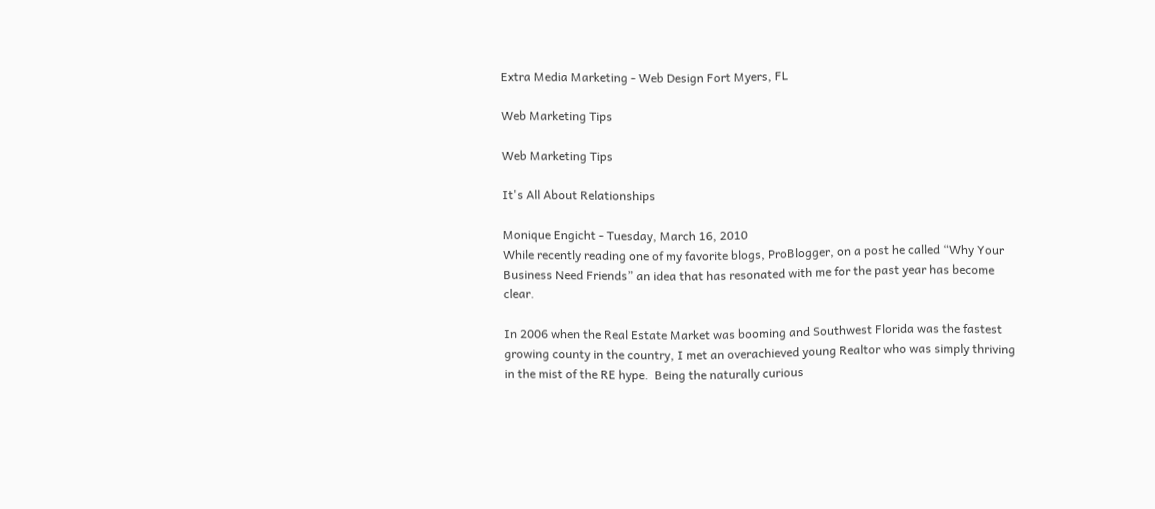Extra Media Marketing - Web Design Fort Myers, FL

Web Marketing Tips

Web Marketing Tips

It's All About Relationships

Monique Engicht - Tuesday, March 16, 2010
While recently reading one of my favorite blogs, ProBlogger, on a post he called “Why Your Business Need Friends” an idea that has resonated with me for the past year has become clear.

In 2006 when the Real Estate Market was booming and Southwest Florida was the fastest growing county in the country, I met an overachieved young Realtor who was simply thriving in the mist of the RE hype.  Being the naturally curious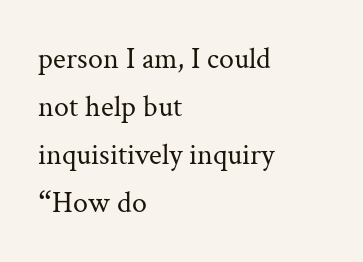person I am, I could not help but inquisitively inquiry “How do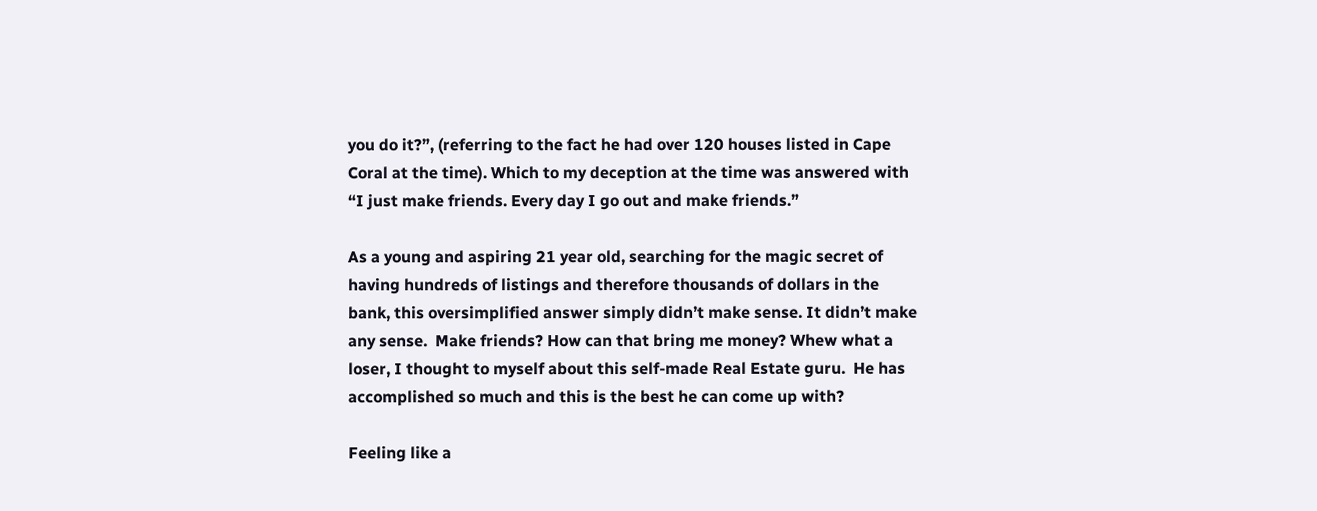you do it?”, (referring to the fact he had over 120 houses listed in Cape Coral at the time). Which to my deception at the time was answered with “I just make friends. Every day I go out and make friends.”

As a young and aspiring 21 year old, searching for the magic secret of having hundreds of listings and therefore thousands of dollars in the bank, this oversimplified answer simply didn’t make sense. It didn’t make any sense.  Make friends? How can that bring me money? Whew what a loser, I thought to myself about this self-made Real Estate guru.  He has accomplished so much and this is the best he can come up with?

Feeling like a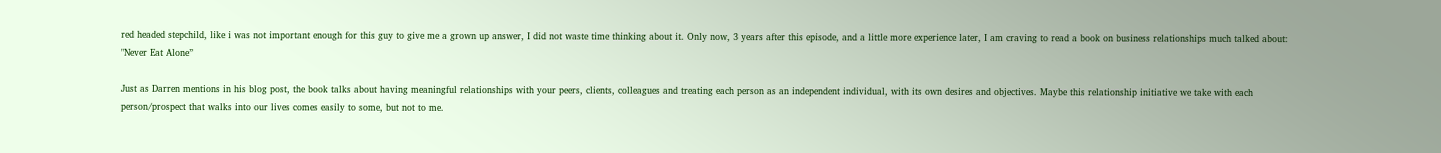red headed stepchild, like i was not important enough for this guy to give me a grown up answer, I did not waste time thinking about it. Only now, 3 years after this episode, and a little more experience later, I am craving to read a book on business relationships much talked about: "Never Eat Alone”

Just as Darren mentions in his blog post, the book talks about having meaningful relationships with your peers, clients, colleagues and treating each person as an independent individual, with its own desires and objectives. Maybe this relationship initiative we take with each person/prospect that walks into our lives comes easily to some, but not to me.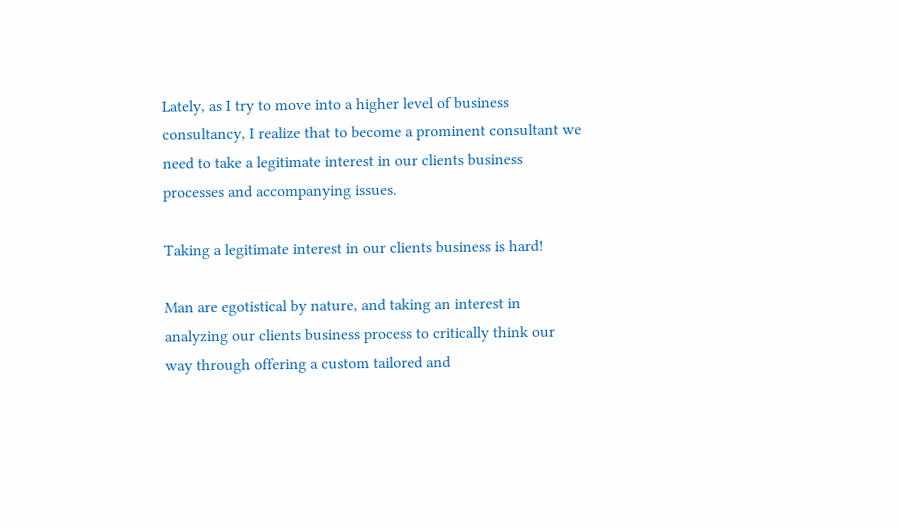Lately, as I try to move into a higher level of business consultancy, I realize that to become a prominent consultant we need to take a legitimate interest in our clients business processes and accompanying issues.

Taking a legitimate interest in our clients business is hard!

Man are egotistical by nature, and taking an interest in analyzing our clients business process to critically think our way through offering a custom tailored and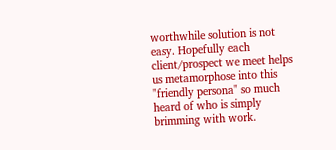worthwhile solution is not easy. Hopefully each client/prospect we meet helps us metamorphose into this "friendly persona" so much heard of who is simply brimming with work.